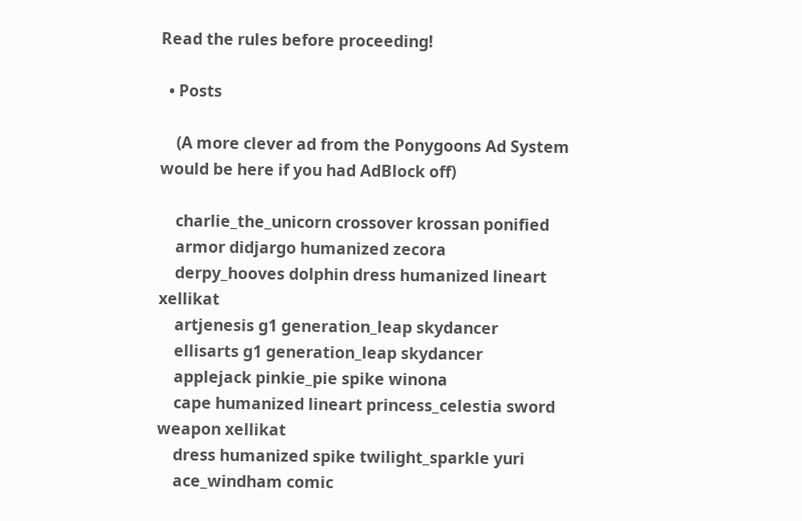Read the rules before proceeding!

  • Posts

    (A more clever ad from the Ponygoons Ad System would be here if you had AdBlock off)

    charlie_the_unicorn crossover krossan ponified
    armor didjargo humanized zecora
    derpy_hooves dolphin dress humanized lineart xellikat
    artjenesis g1 generation_leap skydancer
    ellisarts g1 generation_leap skydancer
    applejack pinkie_pie spike winona
    cape humanized lineart princess_celestia sword weapon xellikat
    dress humanized spike twilight_sparkle yuri
    ace_windham comic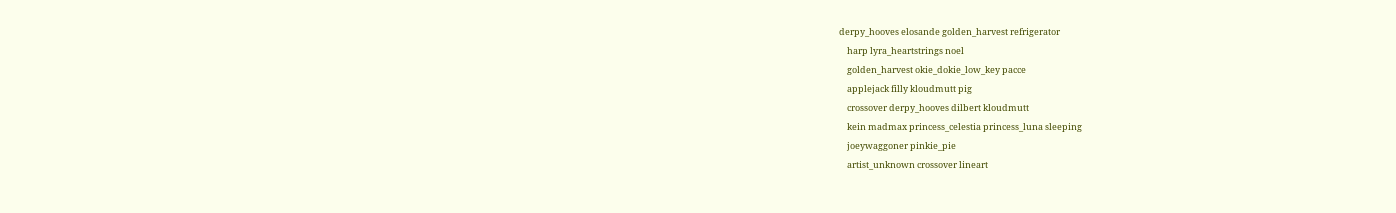derpy_hooves elosande golden_harvest refrigerator
    harp lyra_heartstrings noel
    golden_harvest okie_dokie_low_key pacce
    applejack filly kloudmutt pig
    crossover derpy_hooves dilbert kloudmutt
    kein madmax princess_celestia princess_luna sleeping
    joeywaggoner pinkie_pie
    artist_unknown crossover lineart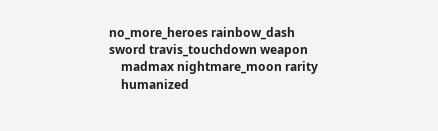no_more_heroes rainbow_dash sword travis_touchdown weapon
    madmax nightmare_moon rarity
    humanized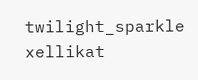twilight_sparkle xellikat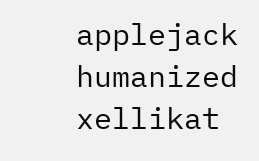applejack humanized xellikat